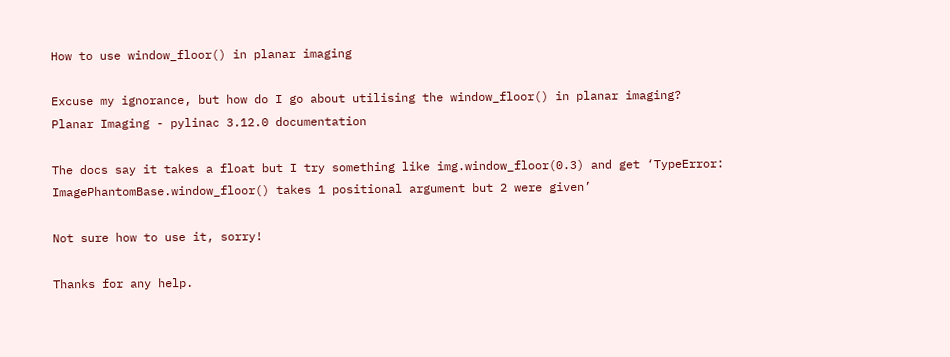How to use window_floor() in planar imaging

Excuse my ignorance, but how do I go about utilising the window_floor() in planar imaging?
Planar Imaging - pylinac 3.12.0 documentation

The docs say it takes a float but I try something like img.window_floor(0.3) and get ‘TypeError: ImagePhantomBase.window_floor() takes 1 positional argument but 2 were given’

Not sure how to use it, sorry!

Thanks for any help.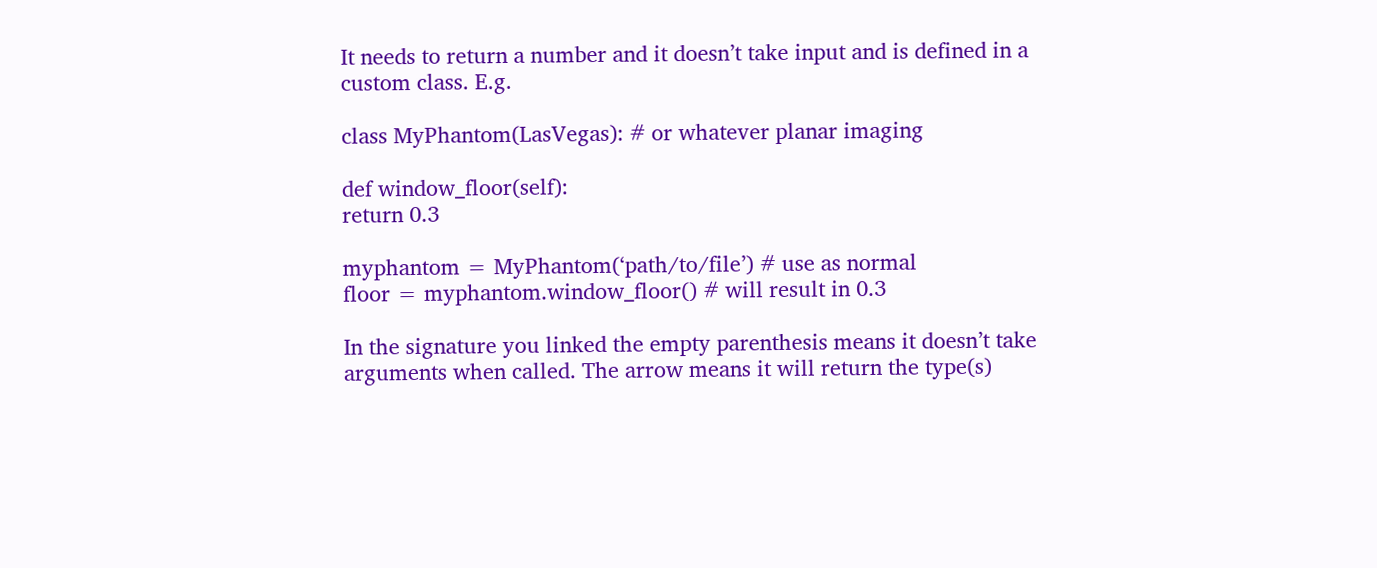It needs to return a number and it doesn’t take input and is defined in a custom class. E.g.

class MyPhantom(LasVegas): # or whatever planar imaging

def window_floor(self):
return 0.3

myphantom = MyPhantom(‘path/to/file’) # use as normal
floor = myphantom.window_floor() # will result in 0.3

In the signature you linked the empty parenthesis means it doesn’t take arguments when called. The arrow means it will return the type(s)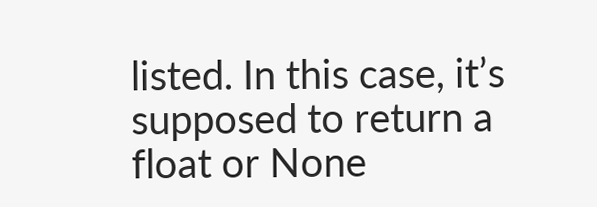listed. In this case, it’s supposed to return a float or None